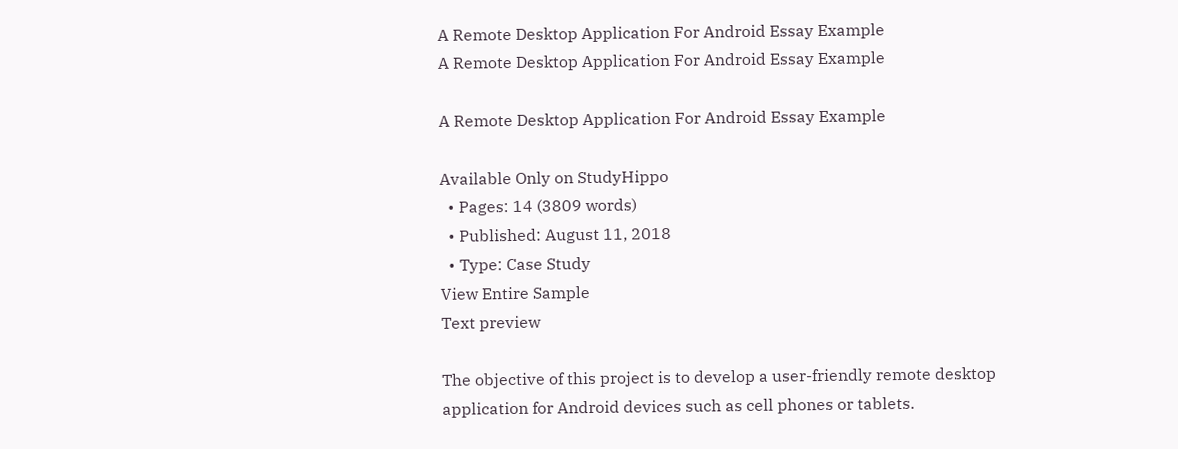A Remote Desktop Application For Android Essay Example
A Remote Desktop Application For Android Essay Example

A Remote Desktop Application For Android Essay Example

Available Only on StudyHippo
  • Pages: 14 (3809 words)
  • Published: August 11, 2018
  • Type: Case Study
View Entire Sample
Text preview

The objective of this project is to develop a user-friendly remote desktop application for Android devices such as cell phones or tablets.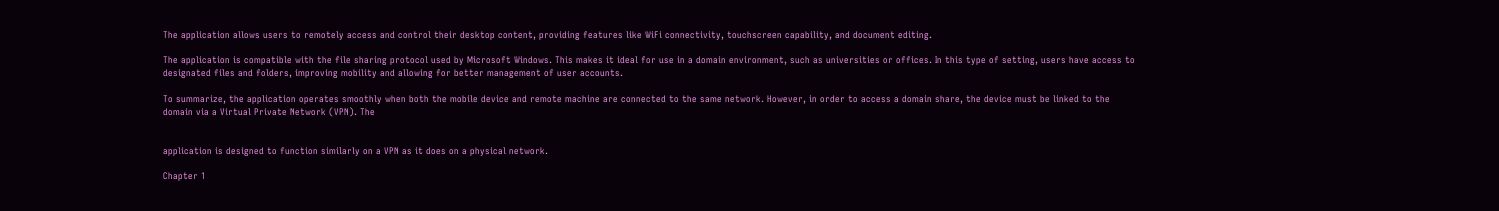The application allows users to remotely access and control their desktop content, providing features like WiFi connectivity, touchscreen capability, and document editing.

The application is compatible with the file sharing protocol used by Microsoft Windows. This makes it ideal for use in a domain environment, such as universities or offices. In this type of setting, users have access to designated files and folders, improving mobility and allowing for better management of user accounts.

To summarize, the application operates smoothly when both the mobile device and remote machine are connected to the same network. However, in order to access a domain share, the device must be linked to the domain via a Virtual Private Network (VPN). The


application is designed to function similarly on a VPN as it does on a physical network.

Chapter 1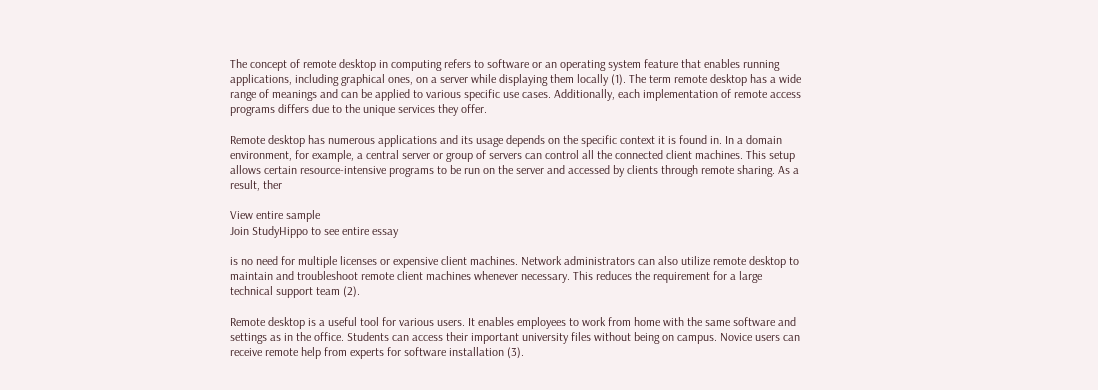The concept of remote desktop in computing refers to software or an operating system feature that enables running applications, including graphical ones, on a server while displaying them locally (1). The term remote desktop has a wide range of meanings and can be applied to various specific use cases. Additionally, each implementation of remote access programs differs due to the unique services they offer.

Remote desktop has numerous applications and its usage depends on the specific context it is found in. In a domain environment, for example, a central server or group of servers can control all the connected client machines. This setup allows certain resource-intensive programs to be run on the server and accessed by clients through remote sharing. As a result, ther

View entire sample
Join StudyHippo to see entire essay

is no need for multiple licenses or expensive client machines. Network administrators can also utilize remote desktop to maintain and troubleshoot remote client machines whenever necessary. This reduces the requirement for a large technical support team (2).

Remote desktop is a useful tool for various users. It enables employees to work from home with the same software and settings as in the office. Students can access their important university files without being on campus. Novice users can receive remote help from experts for software installation (3).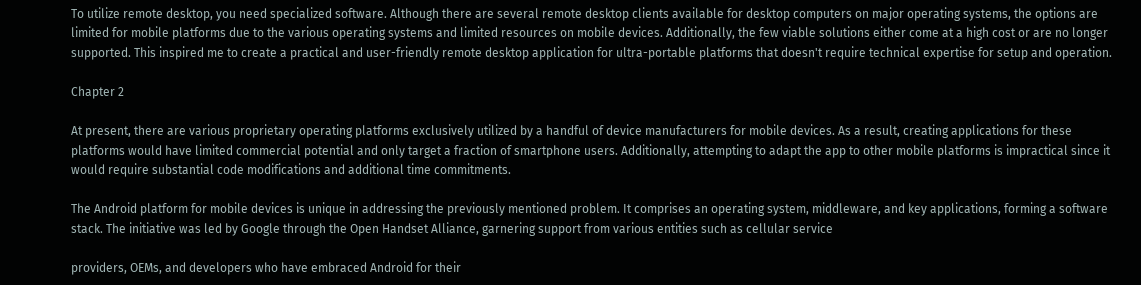To utilize remote desktop, you need specialized software. Although there are several remote desktop clients available for desktop computers on major operating systems, the options are limited for mobile platforms due to the various operating systems and limited resources on mobile devices. Additionally, the few viable solutions either come at a high cost or are no longer supported. This inspired me to create a practical and user-friendly remote desktop application for ultra-portable platforms that doesn't require technical expertise for setup and operation.

Chapter 2

At present, there are various proprietary operating platforms exclusively utilized by a handful of device manufacturers for mobile devices. As a result, creating applications for these platforms would have limited commercial potential and only target a fraction of smartphone users. Additionally, attempting to adapt the app to other mobile platforms is impractical since it would require substantial code modifications and additional time commitments.

The Android platform for mobile devices is unique in addressing the previously mentioned problem. It comprises an operating system, middleware, and key applications, forming a software stack. The initiative was led by Google through the Open Handset Alliance, garnering support from various entities such as cellular service

providers, OEMs, and developers who have embraced Android for their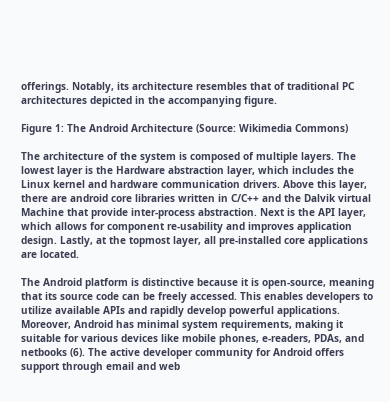offerings. Notably, its architecture resembles that of traditional PC architectures depicted in the accompanying figure.

Figure 1: The Android Architecture (Source: Wikimedia Commons)

The architecture of the system is composed of multiple layers. The lowest layer is the Hardware abstraction layer, which includes the Linux kernel and hardware communication drivers. Above this layer, there are android core libraries written in C/C++ and the Dalvik virtual Machine that provide inter-process abstraction. Next is the API layer, which allows for component re-usability and improves application design. Lastly, at the topmost layer, all pre-installed core applications are located.

The Android platform is distinctive because it is open-source, meaning that its source code can be freely accessed. This enables developers to utilize available APIs and rapidly develop powerful applications. Moreover, Android has minimal system requirements, making it suitable for various devices like mobile phones, e-readers, PDAs, and netbooks (6). The active developer community for Android offers support through email and web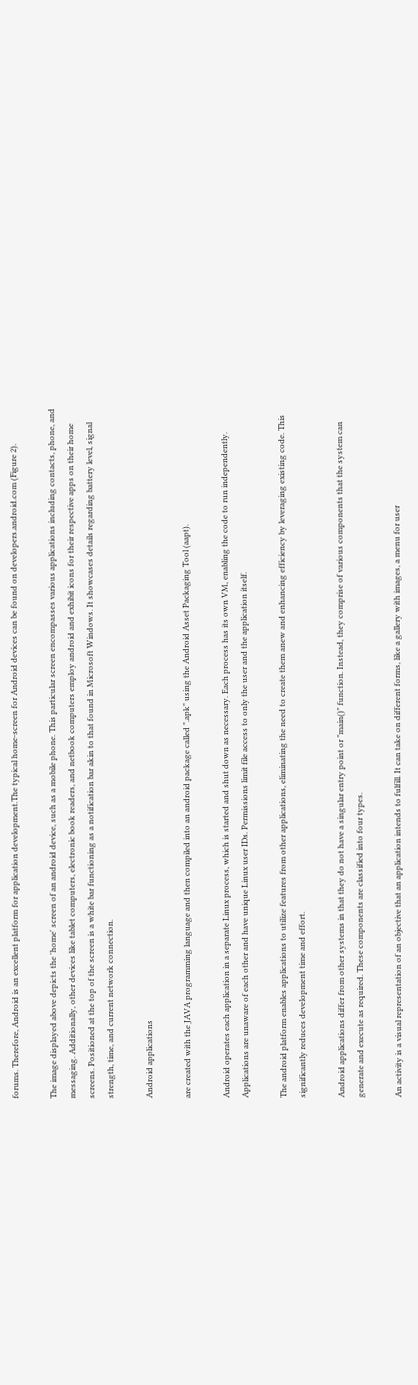forums. Therefore, Android is an excellent platform for application development.The typical home-screen for Android devices can be found on developers.android.com (Figure 2).

The image displayed above depicts the 'home' screen of an android device, such as a mobile phone. This particular screen encompasses various applications including contacts, phone, and messaging. Additionally, other devices like tablet computers, electronic book readers, and netbook computers employ android and exhibit icons for their respective apps on their home screens. Positioned at the top of the screen is a white bar functioning as a notification bar akin to that found in Microsoft Windows. It showcases details regarding battery level, signal strength, time, and current network connection.

Android applications

are created with the JAVA programming language and then compiled into an android package called ".apk" using the Android Asset Packaging Tool (aapt).

Android operates each application in a separate Linux process, which is started and shut down as necessary. Each process has its own VM, enabling the code to run independently. Applications are unaware of each other and have unique Linux user IDs. Permissions limit file access to only the user and the application itself.

The android platform enables applications to utilize features from other applications, eliminating the need to create them anew and enhancing efficiency by leveraging existing code. This significantly reduces development time and effort.

Android applications differ from other systems in that they do not have a singular entry point or "main()" function. Instead, they comprise of various components that the system can generate and execute as required. These components are classified into four types.

An activity is a visual representation of an objective that an application intends to fulfill. It can take on different forms, like a gallery with images, a menu for user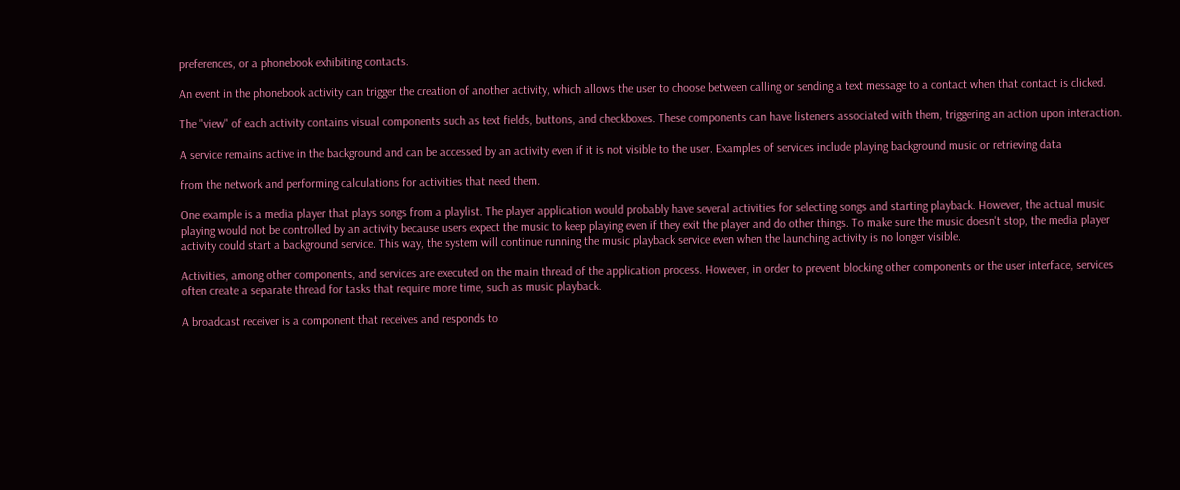preferences, or a phonebook exhibiting contacts.

An event in the phonebook activity can trigger the creation of another activity, which allows the user to choose between calling or sending a text message to a contact when that contact is clicked.

The "view" of each activity contains visual components such as text fields, buttons, and checkboxes. These components can have listeners associated with them, triggering an action upon interaction.

A service remains active in the background and can be accessed by an activity even if it is not visible to the user. Examples of services include playing background music or retrieving data

from the network and performing calculations for activities that need them.

One example is a media player that plays songs from a playlist. The player application would probably have several activities for selecting songs and starting playback. However, the actual music playing would not be controlled by an activity because users expect the music to keep playing even if they exit the player and do other things. To make sure the music doesn't stop, the media player activity could start a background service. This way, the system will continue running the music playback service even when the launching activity is no longer visible.

Activities, among other components, and services are executed on the main thread of the application process. However, in order to prevent blocking other components or the user interface, services often create a separate thread for tasks that require more time, such as music playback.

A broadcast receiver is a component that receives and responds to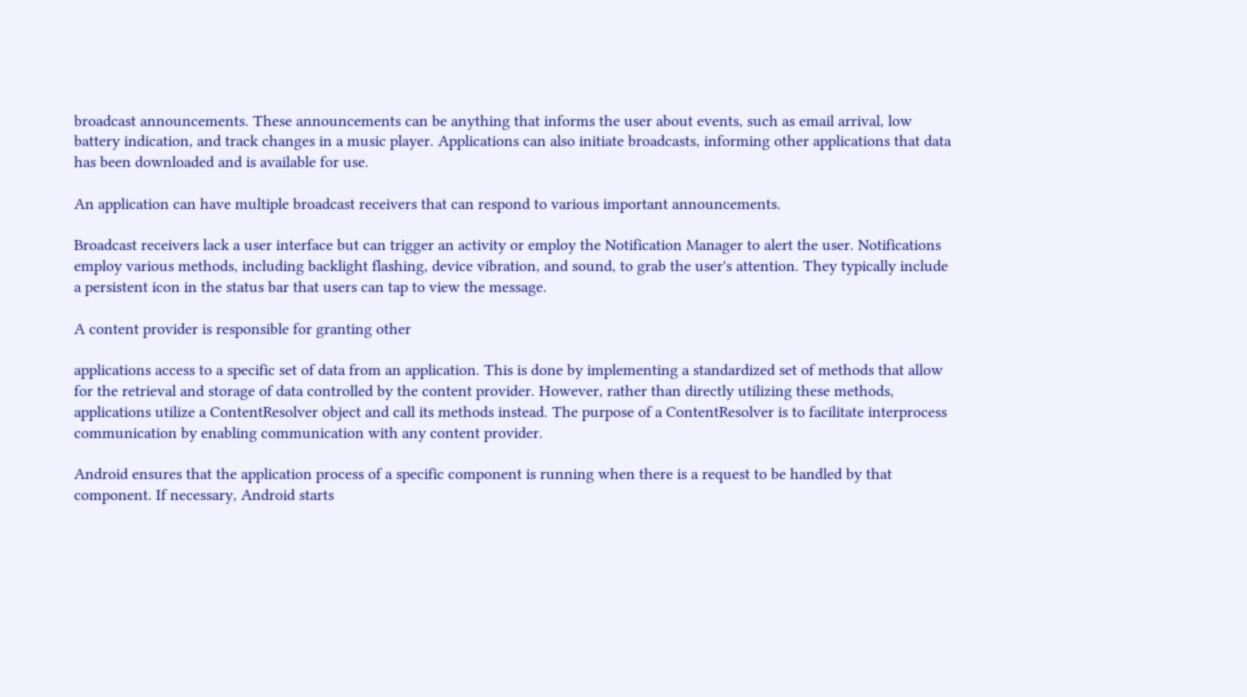broadcast announcements. These announcements can be anything that informs the user about events, such as email arrival, low battery indication, and track changes in a music player. Applications can also initiate broadcasts, informing other applications that data has been downloaded and is available for use.

An application can have multiple broadcast receivers that can respond to various important announcements.

Broadcast receivers lack a user interface but can trigger an activity or employ the Notification Manager to alert the user. Notifications employ various methods, including backlight flashing, device vibration, and sound, to grab the user's attention. They typically include a persistent icon in the status bar that users can tap to view the message.

A content provider is responsible for granting other

applications access to a specific set of data from an application. This is done by implementing a standardized set of methods that allow for the retrieval and storage of data controlled by the content provider. However, rather than directly utilizing these methods, applications utilize a ContentResolver object and call its methods instead. The purpose of a ContentResolver is to facilitate interprocess communication by enabling communication with any content provider.

Android ensures that the application process of a specific component is running when there is a request to be handled by that component. If necessary, Android starts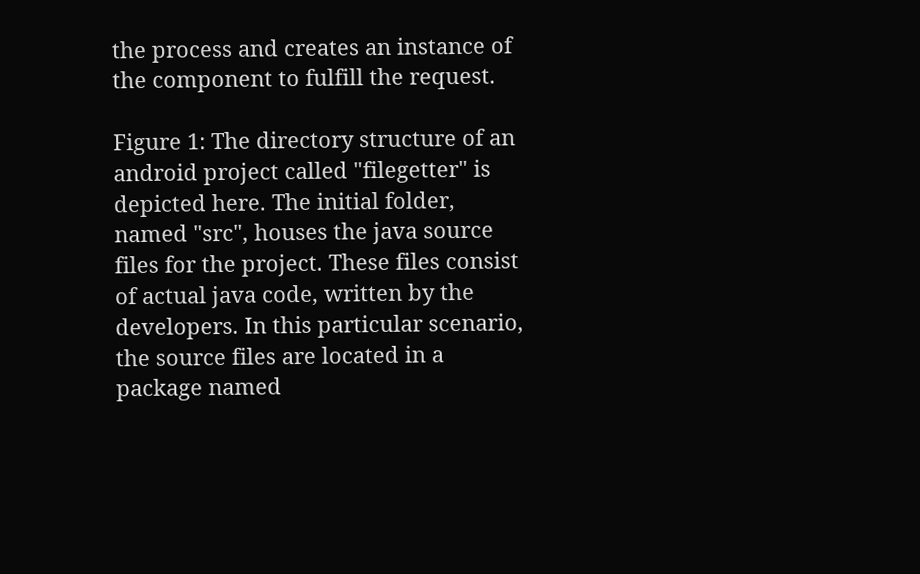the process and creates an instance of the component to fulfill the request.

Figure 1: The directory structure of an android project called "filegetter" is depicted here. The initial folder, named "src", houses the java source files for the project. These files consist of actual java code, written by the developers. In this particular scenario, the source files are located in a package named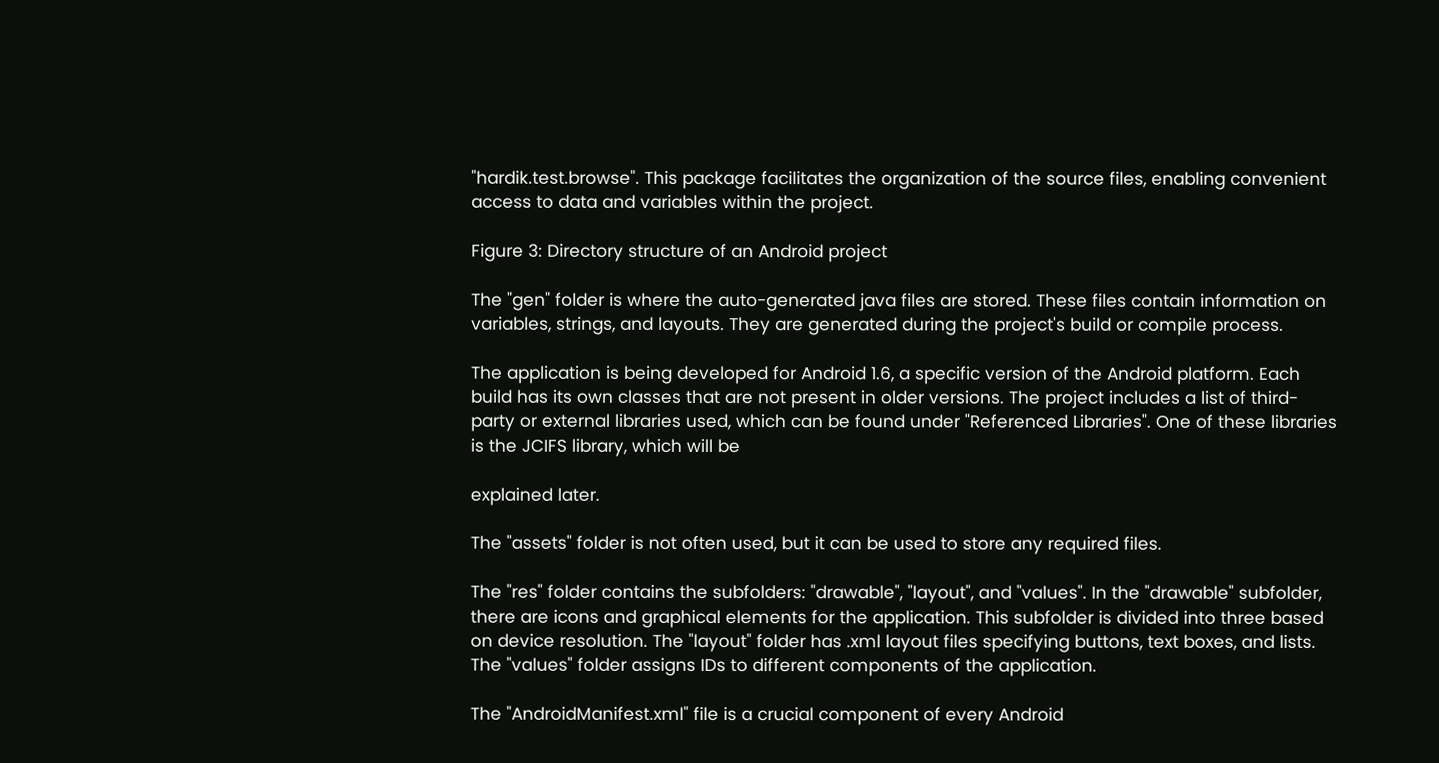"hardik.test.browse". This package facilitates the organization of the source files, enabling convenient access to data and variables within the project.

Figure 3: Directory structure of an Android project

The "gen" folder is where the auto-generated java files are stored. These files contain information on variables, strings, and layouts. They are generated during the project's build or compile process.

The application is being developed for Android 1.6, a specific version of the Android platform. Each build has its own classes that are not present in older versions. The project includes a list of third-party or external libraries used, which can be found under "Referenced Libraries". One of these libraries is the JCIFS library, which will be

explained later.

The "assets" folder is not often used, but it can be used to store any required files.

The "res" folder contains the subfolders: "drawable", "layout", and "values". In the "drawable" subfolder, there are icons and graphical elements for the application. This subfolder is divided into three based on device resolution. The "layout" folder has .xml layout files specifying buttons, text boxes, and lists. The "values" folder assigns IDs to different components of the application.

The "AndroidManifest.xml" file is a crucial component of every Android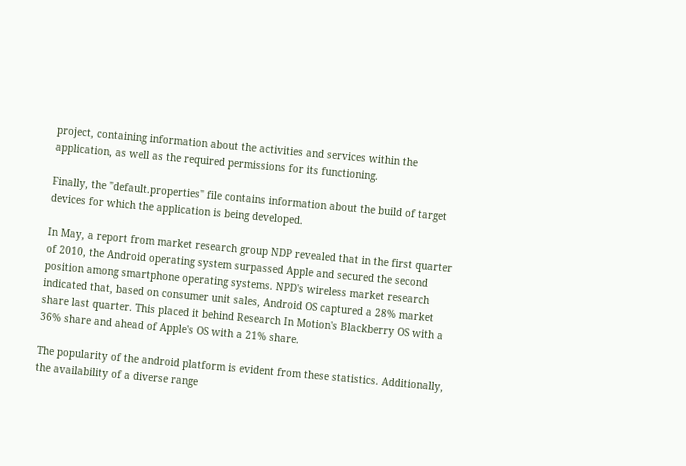project, containing information about the activities and services within the application, as well as the required permissions for its functioning.

Finally, the "default.properties" file contains information about the build of target devices for which the application is being developed.

In May, a report from market research group NDP revealed that in the first quarter of 2010, the Android operating system surpassed Apple and secured the second position among smartphone operating systems. NPD's wireless market research indicated that, based on consumer unit sales, Android OS captured a 28% market share last quarter. This placed it behind Research In Motion's Blackberry OS with a 36% share and ahead of Apple's OS with a 21% share.

The popularity of the android platform is evident from these statistics. Additionally, the availability of a diverse range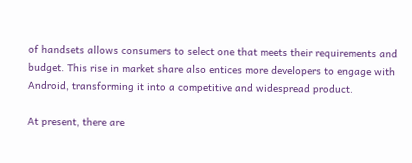of handsets allows consumers to select one that meets their requirements and budget. This rise in market share also entices more developers to engage with Android, transforming it into a competitive and widespread product.

At present, there are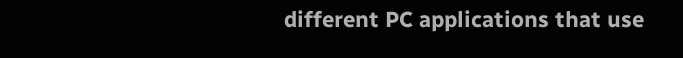different PC applications that use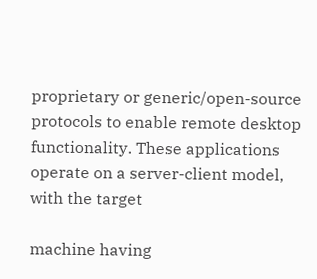proprietary or generic/open-source protocols to enable remote desktop functionality. These applications operate on a server-client model, with the target

machine having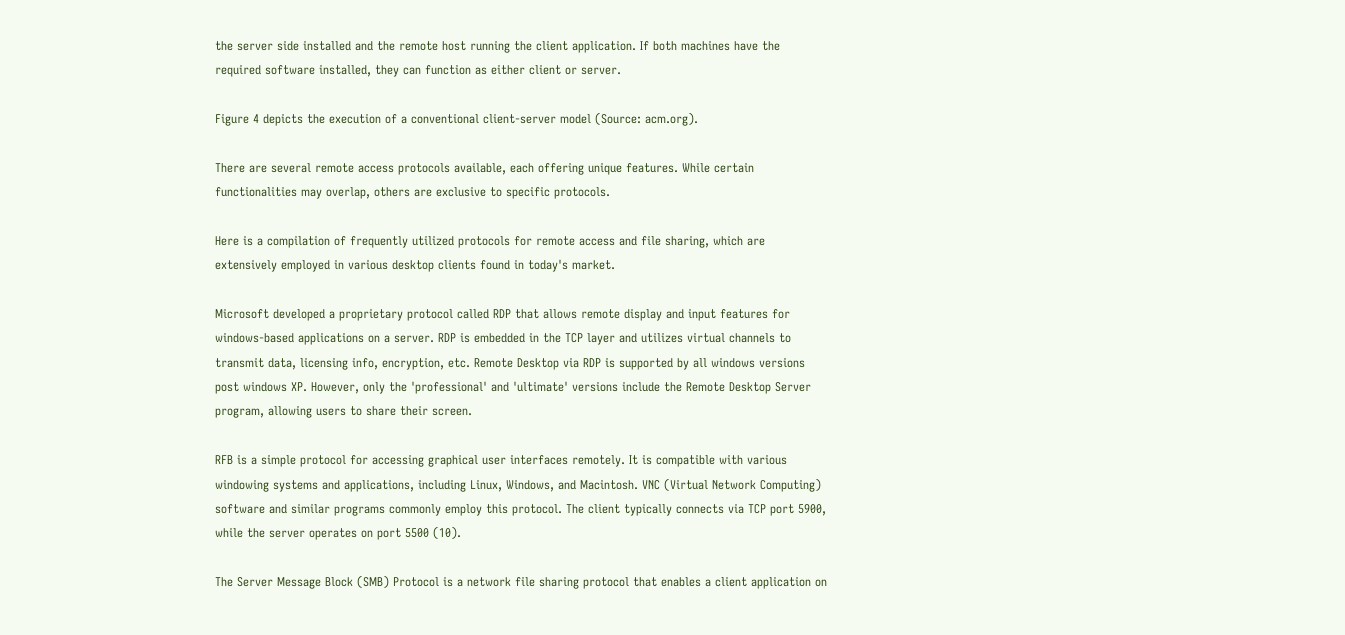the server side installed and the remote host running the client application. If both machines have the required software installed, they can function as either client or server.

Figure 4 depicts the execution of a conventional client-server model (Source: acm.org).

There are several remote access protocols available, each offering unique features. While certain functionalities may overlap, others are exclusive to specific protocols.

Here is a compilation of frequently utilized protocols for remote access and file sharing, which are extensively employed in various desktop clients found in today's market.

Microsoft developed a proprietary protocol called RDP that allows remote display and input features for windows-based applications on a server. RDP is embedded in the TCP layer and utilizes virtual channels to transmit data, licensing info, encryption, etc. Remote Desktop via RDP is supported by all windows versions post windows XP. However, only the 'professional' and 'ultimate' versions include the Remote Desktop Server program, allowing users to share their screen.

RFB is a simple protocol for accessing graphical user interfaces remotely. It is compatible with various windowing systems and applications, including Linux, Windows, and Macintosh. VNC (Virtual Network Computing) software and similar programs commonly employ this protocol. The client typically connects via TCP port 5900, while the server operates on port 5500 (10).

The Server Message Block (SMB) Protocol is a network file sharing protocol that enables a client application on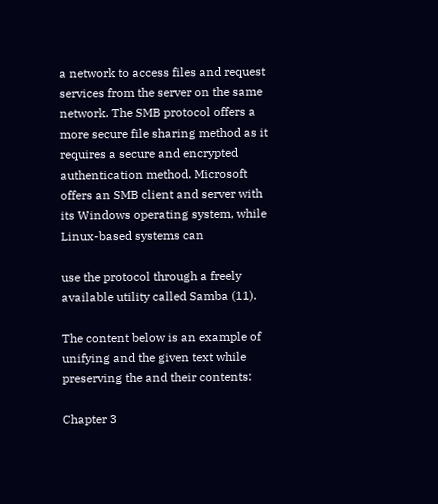a network to access files and request services from the server on the same network. The SMB protocol offers a more secure file sharing method as it requires a secure and encrypted authentication method. Microsoft offers an SMB client and server with its Windows operating system, while Linux-based systems can

use the protocol through a freely available utility called Samba (11).

The content below is an example of unifying and the given text while preserving the and their contents:

Chapter 3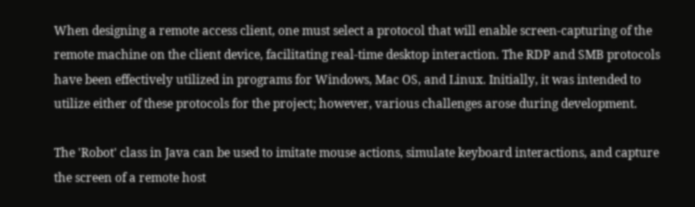When designing a remote access client, one must select a protocol that will enable screen-capturing of the remote machine on the client device, facilitating real-time desktop interaction. The RDP and SMB protocols have been effectively utilized in programs for Windows, Mac OS, and Linux. Initially, it was intended to utilize either of these protocols for the project; however, various challenges arose during development.

The 'Robot' class in Java can be used to imitate mouse actions, simulate keyboard interactions, and capture the screen of a remote host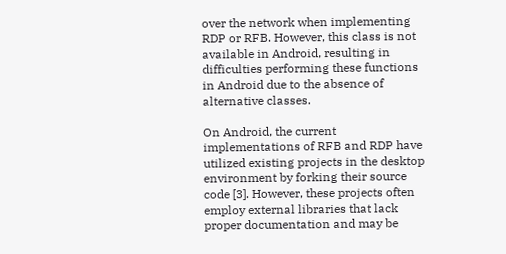over the network when implementing RDP or RFB. However, this class is not available in Android, resulting in difficulties performing these functions in Android due to the absence of alternative classes.

On Android, the current implementations of RFB and RDP have utilized existing projects in the desktop environment by forking their source code [3]. However, these projects often employ external libraries that lack proper documentation and may be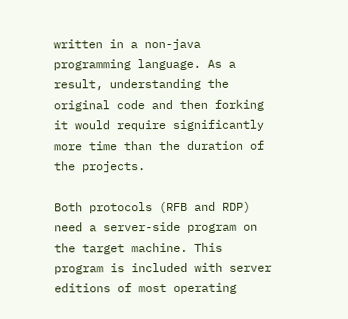written in a non-java programming language. As a result, understanding the original code and then forking it would require significantly more time than the duration of the projects.

Both protocols (RFB and RDP) need a server-side program on the target machine. This program is included with server editions of most operating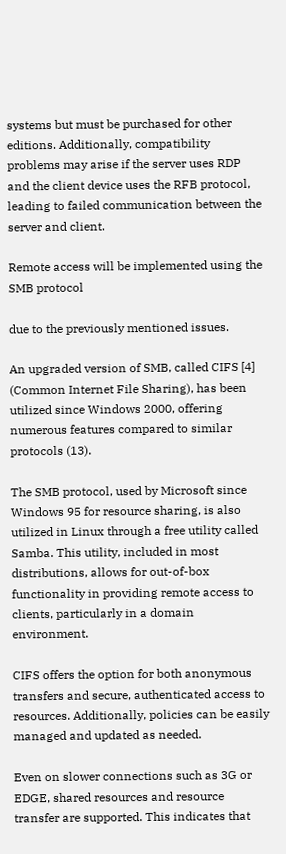systems but must be purchased for other editions. Additionally, compatibility problems may arise if the server uses RDP and the client device uses the RFB protocol, leading to failed communication between the server and client.

Remote access will be implemented using the SMB protocol

due to the previously mentioned issues.

An upgraded version of SMB, called CIFS [4] (Common Internet File Sharing), has been utilized since Windows 2000, offering numerous features compared to similar protocols (13).

The SMB protocol, used by Microsoft since Windows 95 for resource sharing, is also utilized in Linux through a free utility called Samba. This utility, included in most distributions, allows for out-of-box functionality in providing remote access to clients, particularly in a domain environment.

CIFS offers the option for both anonymous transfers and secure, authenticated access to resources. Additionally, policies can be easily managed and updated as needed.

Even on slower connections such as 3G or EDGE, shared resources and resource transfer are supported. This indicates that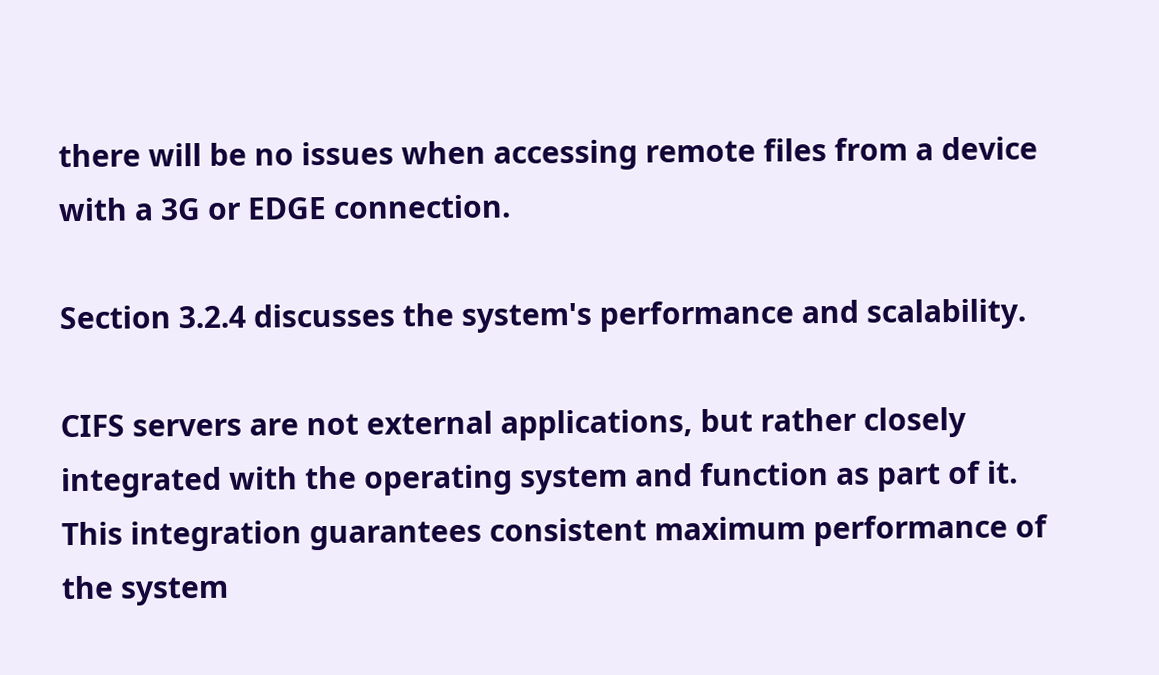there will be no issues when accessing remote files from a device with a 3G or EDGE connection.

Section 3.2.4 discusses the system's performance and scalability.

CIFS servers are not external applications, but rather closely integrated with the operating system and function as part of it. This integration guarantees consistent maximum performance of the system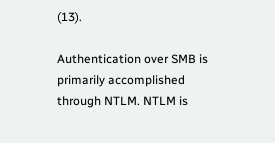(13).

Authentication over SMB is primarily accomplished through NTLM. NTLM is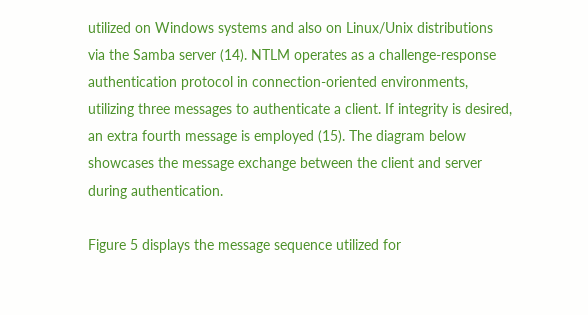utilized on Windows systems and also on Linux/Unix distributions via the Samba server (14). NTLM operates as a challenge-response authentication protocol in connection-oriented environments, utilizing three messages to authenticate a client. If integrity is desired, an extra fourth message is employed (15). The diagram below showcases the message exchange between the client and server during authentication.

Figure 5 displays the message sequence utilized for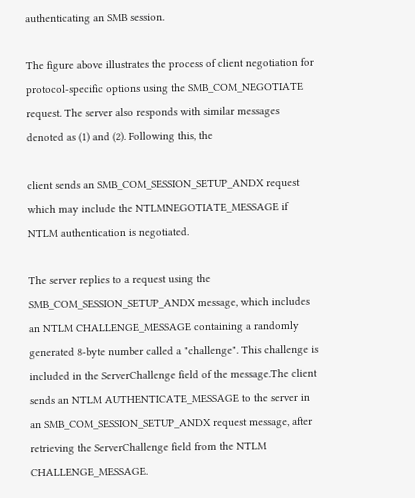authenticating an SMB session.

The figure above illustrates the process of client negotiation for protocol-specific options using the SMB_COM_NEGOTIATE request. The server also responds with similar messages denoted as (1) and (2). Following this, the

client sends an SMB_COM_SESSION_SETUP_ANDX request which may include the NTLMNEGOTIATE_MESSAGE if NTLM authentication is negotiated.

The server replies to a request using the SMB_COM_SESSION_SETUP_ANDX message, which includes an NTLM CHALLENGE_MESSAGE containing a randomly generated 8-byte number called a "challenge". This challenge is included in the ServerChallenge field of the message.The client sends an NTLM AUTHENTICATE_MESSAGE to the server in an SMB_COM_SESSION_SETUP_ANDX request message, after retrieving the ServerChallenge field from the NTLM CHALLENGE_MESSAGE.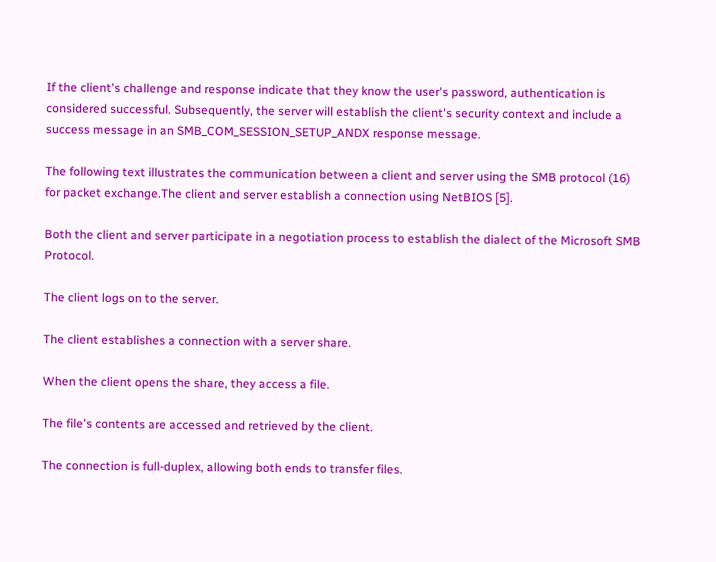If the client's challenge and response indicate that they know the user's password, authentication is considered successful. Subsequently, the server will establish the client's security context and include a success message in an SMB_COM_SESSION_SETUP_ANDX response message.

The following text illustrates the communication between a client and server using the SMB protocol (16) for packet exchange.The client and server establish a connection using NetBIOS [5].

Both the client and server participate in a negotiation process to establish the dialect of the Microsoft SMB Protocol.

The client logs on to the server.

The client establishes a connection with a server share.

When the client opens the share, they access a file.

The file's contents are accessed and retrieved by the client.

The connection is full-duplex, allowing both ends to transfer files.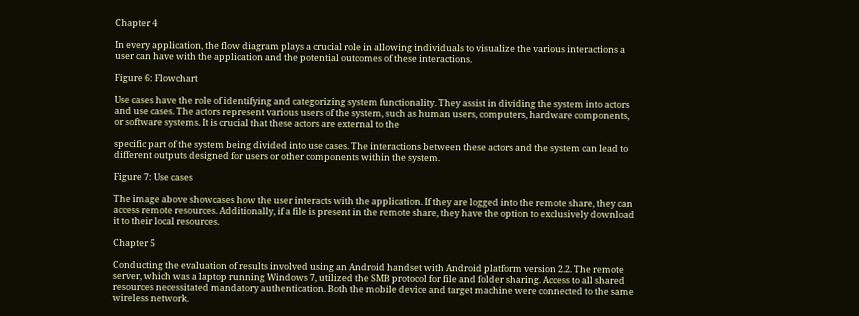Chapter 4

In every application, the flow diagram plays a crucial role in allowing individuals to visualize the various interactions a user can have with the application and the potential outcomes of these interactions.

Figure 6: Flowchart

Use cases have the role of identifying and categorizing system functionality. They assist in dividing the system into actors and use cases. The actors represent various users of the system, such as human users, computers, hardware components, or software systems. It is crucial that these actors are external to the

specific part of the system being divided into use cases. The interactions between these actors and the system can lead to different outputs designed for users or other components within the system.

Figure 7: Use cases

The image above showcases how the user interacts with the application. If they are logged into the remote share, they can access remote resources. Additionally, if a file is present in the remote share, they have the option to exclusively download it to their local resources.

Chapter 5

Conducting the evaluation of results involved using an Android handset with Android platform version 2.2. The remote server, which was a laptop running Windows 7, utilized the SMB protocol for file and folder sharing. Access to all shared resources necessitated mandatory authentication. Both the mobile device and target machine were connected to the same wireless network.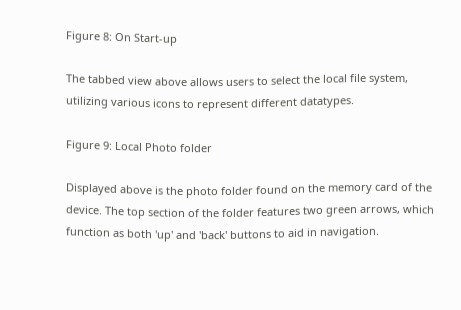Figure 8: On Start-up

The tabbed view above allows users to select the local file system, utilizing various icons to represent different datatypes.

Figure 9: Local Photo folder

Displayed above is the photo folder found on the memory card of the device. The top section of the folder features two green arrows, which function as both 'up' and 'back' buttons to aid in navigation.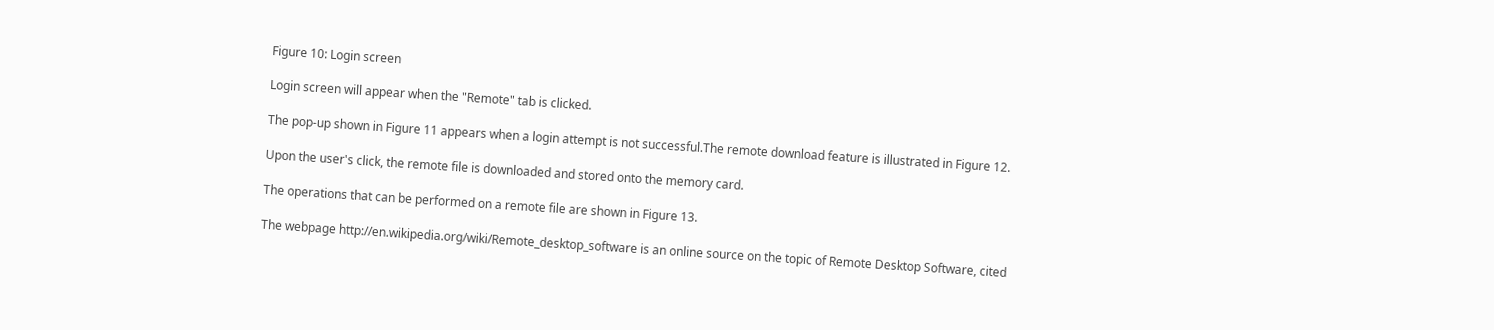Figure 10: Login screen

Login screen will appear when the "Remote" tab is clicked.

The pop-up shown in Figure 11 appears when a login attempt is not successful.The remote download feature is illustrated in Figure 12.

Upon the user's click, the remote file is downloaded and stored onto the memory card.

The operations that can be performed on a remote file are shown in Figure 13.

The webpage http://en.wikipedia.org/wiki/Remote_desktop_software is an online source on the topic of Remote Desktop Software, cited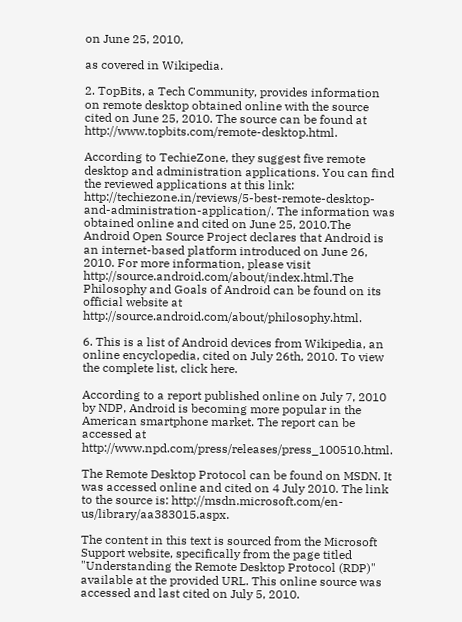on June 25, 2010,

as covered in Wikipedia.

2. TopBits, a Tech Community, provides information on remote desktop obtained online with the source cited on June 25, 2010. The source can be found at http://www.topbits.com/remote-desktop.html.

According to TechieZone, they suggest five remote desktop and administration applications. You can find the reviewed applications at this link: http://techiezone.in/reviews/5-best-remote-desktop-and-administration-application/. The information was obtained online and cited on June 25, 2010.The Android Open Source Project declares that Android is an internet-based platform introduced on June 26, 2010. For more information, please visit http://source.android.com/about/index.html.The Philosophy and Goals of Android can be found on its official website at http://source.android.com/about/philosophy.html.

6. This is a list of Android devices from Wikipedia, an online encyclopedia, cited on July 26th, 2010. To view the complete list, click here.

According to a report published online on July 7, 2010 by NDP, Android is becoming more popular in the American smartphone market. The report can be accessed at http://www.npd.com/press/releases/press_100510.html.

The Remote Desktop Protocol can be found on MSDN. It was accessed online and cited on 4 July 2010. The link to the source is: http://msdn.microsoft.com/en-us/library/aa383015.aspx.

The content in this text is sourced from the Microsoft Support website, specifically from the page titled "Understanding the Remote Desktop Protocol (RDP)" available at the provided URL. This online source was accessed and last cited on July 5, 2010.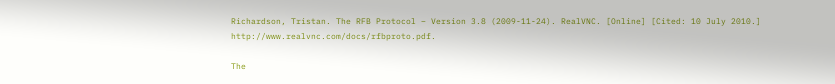Richardson, Tristan. The RFB Protocol – Version 3.8 (2009-11-24). RealVNC. [Online] [Cited: 10 July 2010.] http://www.realvnc.com/docs/rfbproto.pdf.

The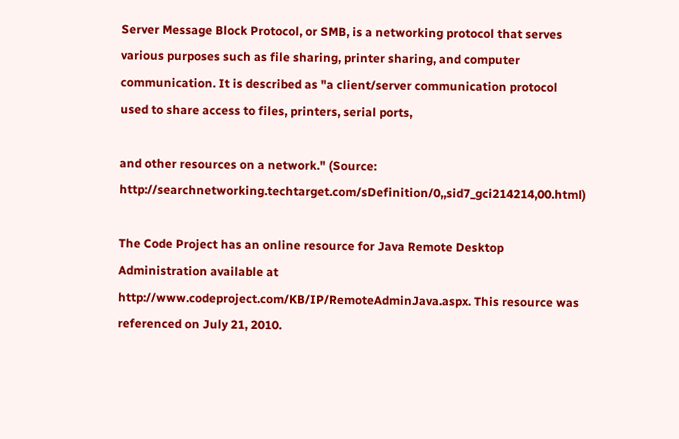Server Message Block Protocol, or SMB, is a networking protocol that serves various purposes such as file sharing, printer sharing, and computer communication. It is described as "a client/server communication protocol used to share access to files, printers, serial ports,

and other resources on a network." (Source: http://searchnetworking.techtarget.com/sDefinition/0,,sid7_gci214214,00.html)

The Code Project has an online resource for Java Remote Desktop Administration available at http://www.codeproject.com/KB/IP/RemoteAdminJava.aspx. This resource was referenced on July 21, 2010.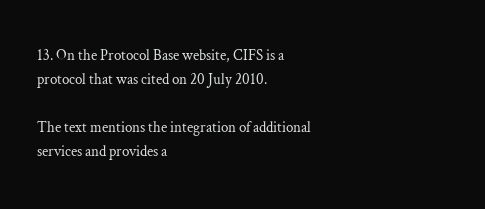13. On the Protocol Base website, CIFS is a protocol that was cited on 20 July 2010.

The text mentions the integration of additional services and provides a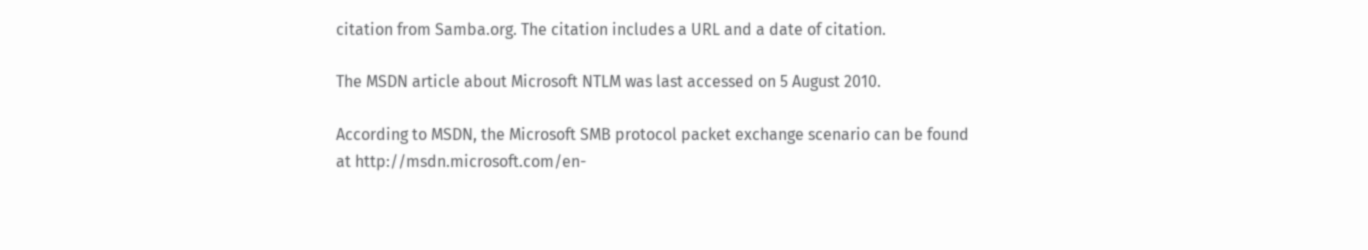citation from Samba.org. The citation includes a URL and a date of citation.

The MSDN article about Microsoft NTLM was last accessed on 5 August 2010.

According to MSDN, the Microsoft SMB protocol packet exchange scenario can be found at http://msdn.microsoft.com/en-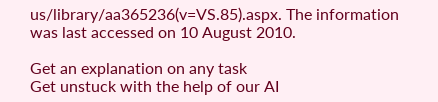us/library/aa365236(v=VS.85).aspx. The information was last accessed on 10 August 2010.

Get an explanation on any task
Get unstuck with the help of our AI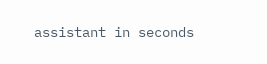assistant in seconds